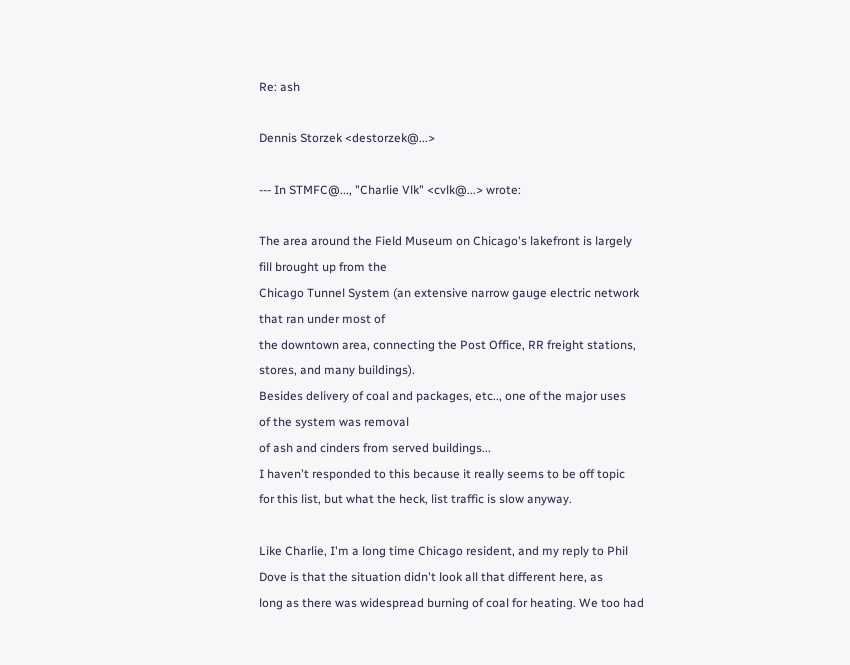Re: ash

Dennis Storzek <destorzek@...>

--- In STMFC@..., "Charlie Vlk" <cvlk@...> wrote:

The area around the Field Museum on Chicago's lakefront is largely
fill brought up from the
Chicago Tunnel System (an extensive narrow gauge electric network
that ran under most of
the downtown area, connecting the Post Office, RR freight stations,
stores, and many buildings).
Besides delivery of coal and packages, etc.., one of the major uses
of the system was removal
of ash and cinders from served buildings...
I haven't responded to this because it really seems to be off topic
for this list, but what the heck, list traffic is slow anyway.

Like Charlie, I'm a long time Chicago resident, and my reply to Phil
Dove is that the situation didn't look all that different here, as
long as there was widespread burning of coal for heating. We too had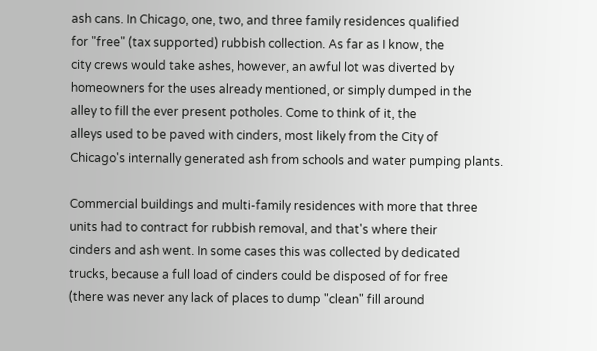ash cans. In Chicago, one, two, and three family residences qualified
for "free" (tax supported) rubbish collection. As far as I know, the
city crews would take ashes, however, an awful lot was diverted by
homeowners for the uses already mentioned, or simply dumped in the
alley to fill the ever present potholes. Come to think of it, the
alleys used to be paved with cinders, most likely from the City of
Chicago's internally generated ash from schools and water pumping plants.

Commercial buildings and multi-family residences with more that three
units had to contract for rubbish removal, and that's where their
cinders and ash went. In some cases this was collected by dedicated
trucks, because a full load of cinders could be disposed of for free
(there was never any lack of places to dump "clean" fill around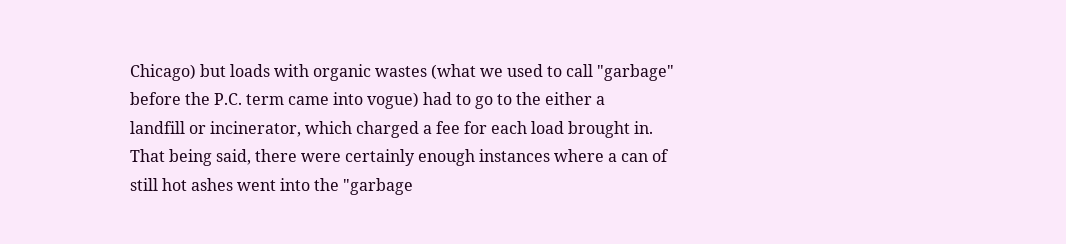Chicago) but loads with organic wastes (what we used to call "garbage"
before the P.C. term came into vogue) had to go to the either a
landfill or incinerator, which charged a fee for each load brought in.
That being said, there were certainly enough instances where a can of
still hot ashes went into the "garbage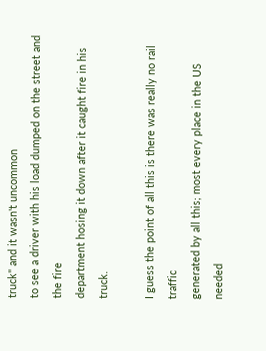truck" and it wasn't uncommon
to see a driver with his load dumped on the street and the fire
department hosing it down after it caught fire in his truck.

I guess the point of all this is there was really no rail traffic
generated by all this; most every place in the US needed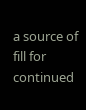a source of
fill for continued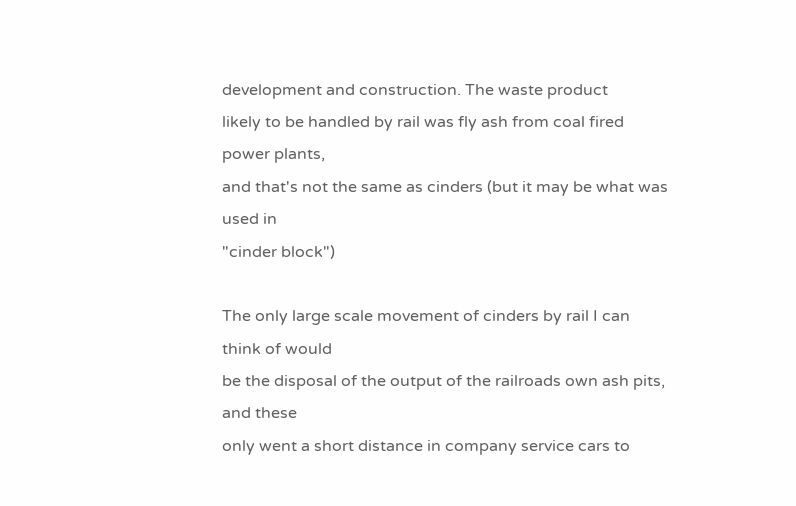development and construction. The waste product
likely to be handled by rail was fly ash from coal fired power plants,
and that's not the same as cinders (but it may be what was used in
"cinder block")

The only large scale movement of cinders by rail I can think of would
be the disposal of the output of the railroads own ash pits, and these
only went a short distance in company service cars to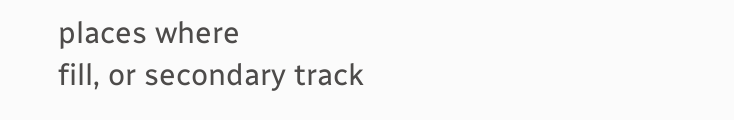places where
fill, or secondary track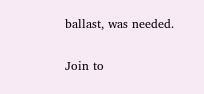ballast, was needed.


Join to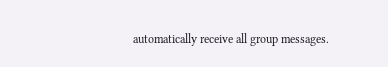automatically receive all group messages.